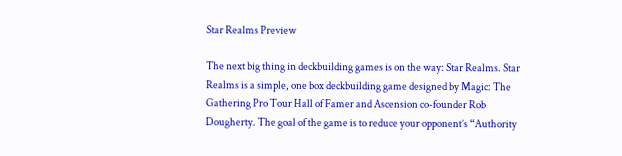Star Realms Preview

The next big thing in deckbuilding games is on the way: Star Realms. Star Realms is a simple, one box deckbuilding game designed by Magic: The Gathering Pro Tour Hall of Famer and Ascension co-founder Rob Dougherty. The goal of the game is to reduce your opponent’s “Authority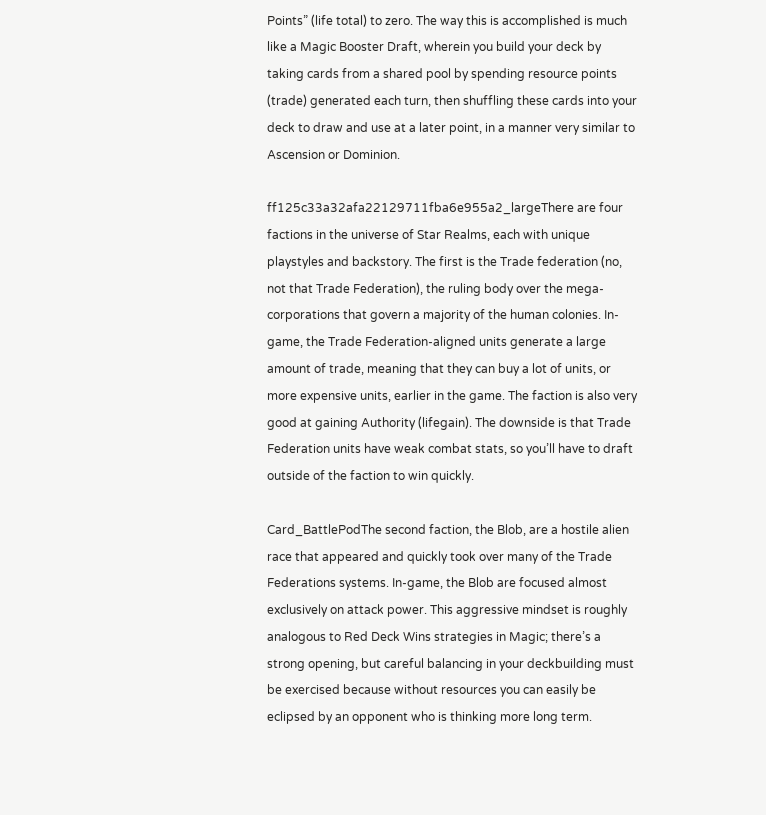Points” (life total) to zero. The way this is accomplished is much like a Magic Booster Draft, wherein you build your deck by taking cards from a shared pool by spending resource points (trade) generated each turn, then shuffling these cards into your deck to draw and use at a later point, in a manner very similar to Ascension or Dominion.

ff125c33a32afa22129711fba6e955a2_largeThere are four factions in the universe of Star Realms, each with unique playstyles and backstory. The first is the Trade federation (no, not that Trade Federation), the ruling body over the mega-corporations that govern a majority of the human colonies. In-game, the Trade Federation-aligned units generate a large amount of trade, meaning that they can buy a lot of units, or more expensive units, earlier in the game. The faction is also very good at gaining Authority (lifegain). The downside is that Trade Federation units have weak combat stats, so you’ll have to draft outside of the faction to win quickly.

Card_BattlePodThe second faction, the Blob, are a hostile alien race that appeared and quickly took over many of the Trade Federations systems. In-game, the Blob are focused almost exclusively on attack power. This aggressive mindset is roughly analogous to Red Deck Wins strategies in Magic; there’s a strong opening, but careful balancing in your deckbuilding must be exercised because without resources you can easily be eclipsed by an opponent who is thinking more long term.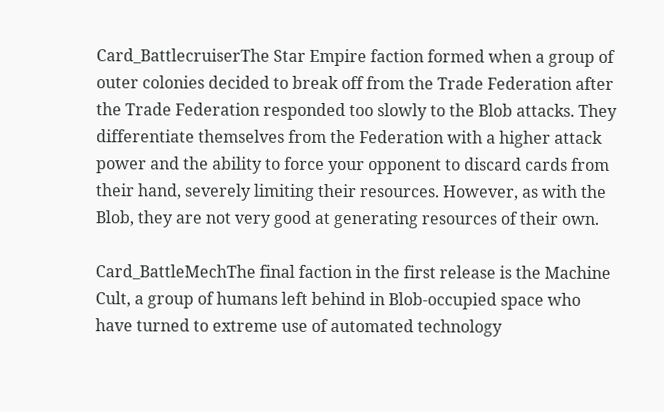Card_BattlecruiserThe Star Empire faction formed when a group of outer colonies decided to break off from the Trade Federation after the Trade Federation responded too slowly to the Blob attacks. They differentiate themselves from the Federation with a higher attack power and the ability to force your opponent to discard cards from their hand, severely limiting their resources. However, as with the Blob, they are not very good at generating resources of their own.

Card_BattleMechThe final faction in the first release is the Machine Cult, a group of humans left behind in Blob-occupied space who have turned to extreme use of automated technology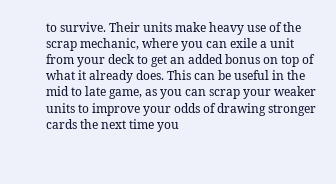to survive. Their units make heavy use of the scrap mechanic, where you can exile a unit from your deck to get an added bonus on top of what it already does. This can be useful in the mid to late game, as you can scrap your weaker units to improve your odds of drawing stronger cards the next time you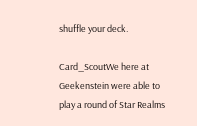shuffle your deck.

Card_ScoutWe here at Geekenstein were able to play a round of Star Realms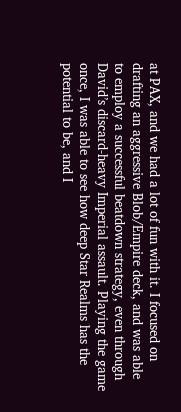at PAX, and we had a lot of fun with it. I focused on drafting an aggressive Blob/Empire deck, and was able to employ a successful beatdown strategy, even through David’s discard-heavy Imperial assault. Playing the game once, I was able to see how deep Star Realms has the potential to be, and I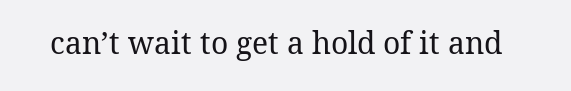can’t wait to get a hold of it and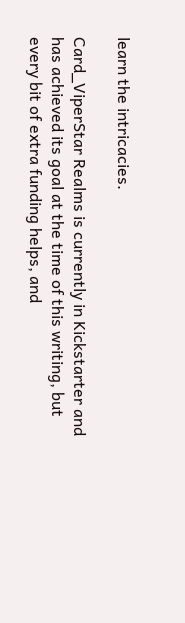learn the intricacies.

Card_ViperStar Realms is currently in Kickstarter and has achieved its goal at the time of this writing, but every bit of extra funding helps, and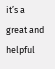it’s a great and helpful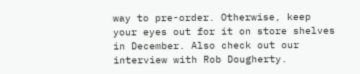way to pre-order. Otherwise, keep your eyes out for it on store shelves in December. Also check out our interview with Rob Dougherty.